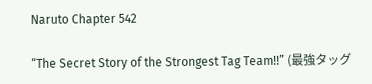Naruto Chapter 542

“The Secret Story of the Strongest Tag Team!!” (最強タッグ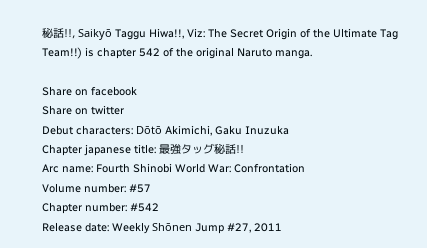秘話!!, Saikyō Taggu Hiwa!!, Viz: The Secret Origin of the Ultimate Tag Team!!) is chapter 542 of the original Naruto manga.

Share on facebook
Share on twitter
Debut characters: Dōtō Akimichi, Gaku Inuzuka
Chapter japanese title: 最強タッグ秘話!!
Arc name: Fourth Shinobi World War: Confrontation
Volume number: #57
Chapter number: #542
Release date: Weekly Shōnen Jump #27, 2011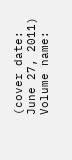(cover date: June 27, 2011)
Volume name: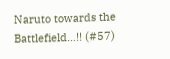Naruto towards the Battlefield…!! (#57)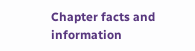Chapter facts and information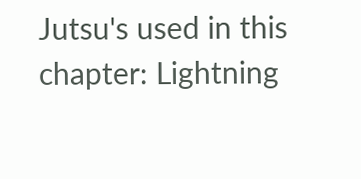Jutsu's used in this chapter: Lightning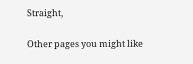Straight,

Other pages you might like